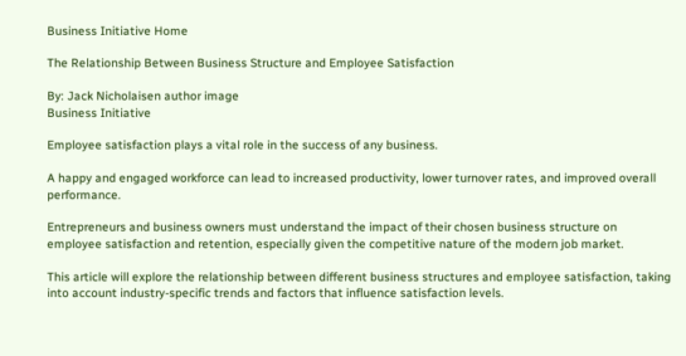Business Initiative Home

The Relationship Between Business Structure and Employee Satisfaction

By: Jack Nicholaisen author image
Business Initiative

Employee satisfaction plays a vital role in the success of any business.

A happy and engaged workforce can lead to increased productivity, lower turnover rates, and improved overall performance.

Entrepreneurs and business owners must understand the impact of their chosen business structure on employee satisfaction and retention, especially given the competitive nature of the modern job market.

This article will explore the relationship between different business structures and employee satisfaction, taking into account industry-specific trends and factors that influence satisfaction levels.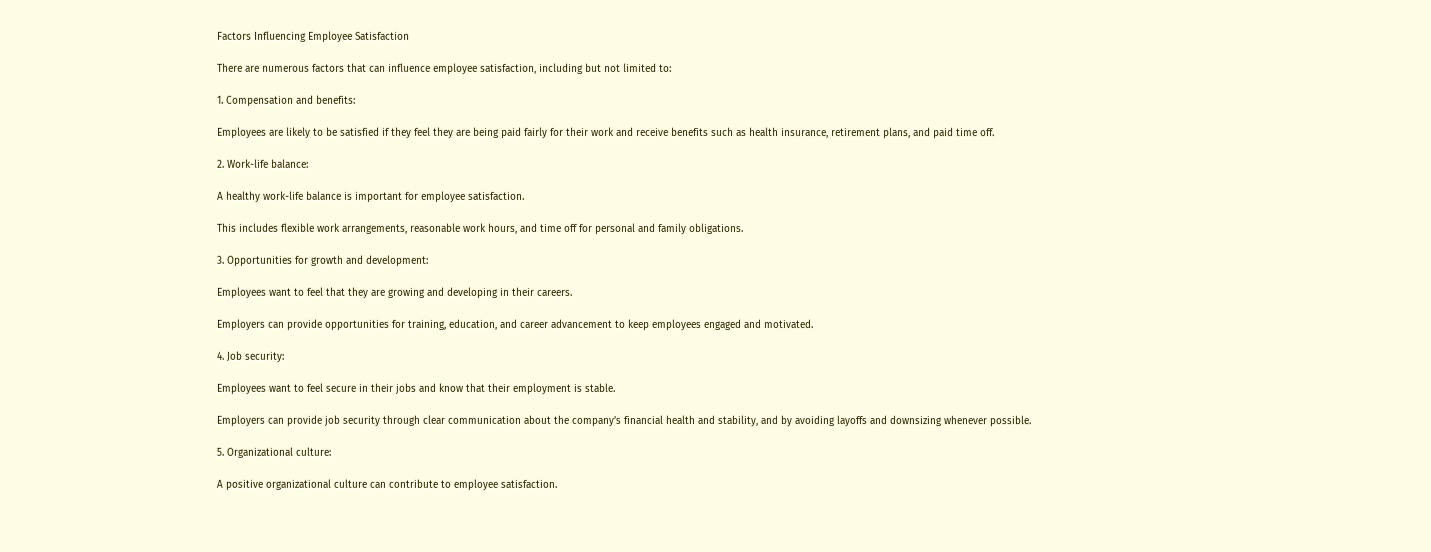Factors Influencing Employee Satisfaction

There are numerous factors that can influence employee satisfaction, including but not limited to:

1. Compensation and benefits:

Employees are likely to be satisfied if they feel they are being paid fairly for their work and receive benefits such as health insurance, retirement plans, and paid time off.

2. Work-life balance:

A healthy work-life balance is important for employee satisfaction.

This includes flexible work arrangements, reasonable work hours, and time off for personal and family obligations.

3. Opportunities for growth and development:

Employees want to feel that they are growing and developing in their careers.

Employers can provide opportunities for training, education, and career advancement to keep employees engaged and motivated.

4. Job security:

Employees want to feel secure in their jobs and know that their employment is stable.

Employers can provide job security through clear communication about the company’s financial health and stability, and by avoiding layoffs and downsizing whenever possible.

5. Organizational culture:

A positive organizational culture can contribute to employee satisfaction.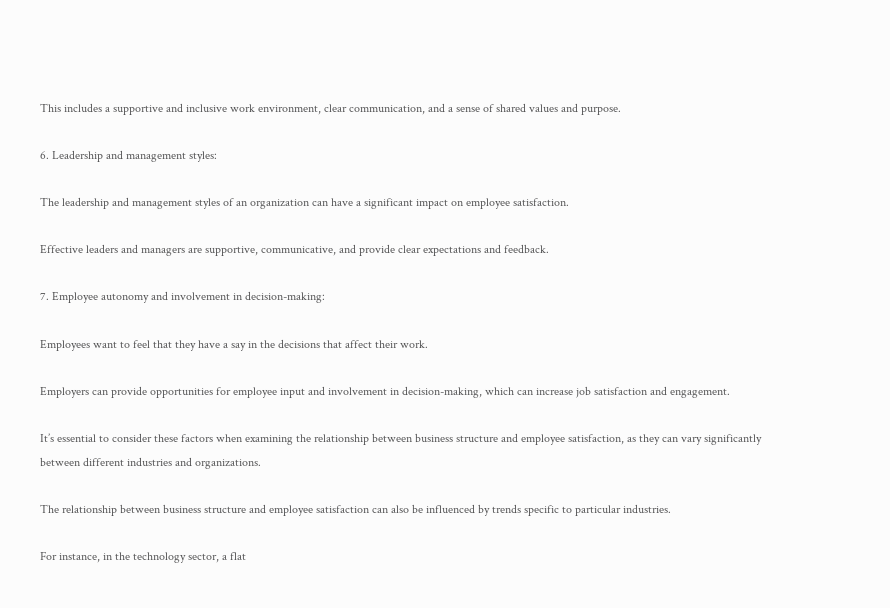This includes a supportive and inclusive work environment, clear communication, and a sense of shared values and purpose.

6. Leadership and management styles:

The leadership and management styles of an organization can have a significant impact on employee satisfaction.

Effective leaders and managers are supportive, communicative, and provide clear expectations and feedback.

7. Employee autonomy and involvement in decision-making:

Employees want to feel that they have a say in the decisions that affect their work.

Employers can provide opportunities for employee input and involvement in decision-making, which can increase job satisfaction and engagement.

It’s essential to consider these factors when examining the relationship between business structure and employee satisfaction, as they can vary significantly between different industries and organizations.

The relationship between business structure and employee satisfaction can also be influenced by trends specific to particular industries.

For instance, in the technology sector, a flat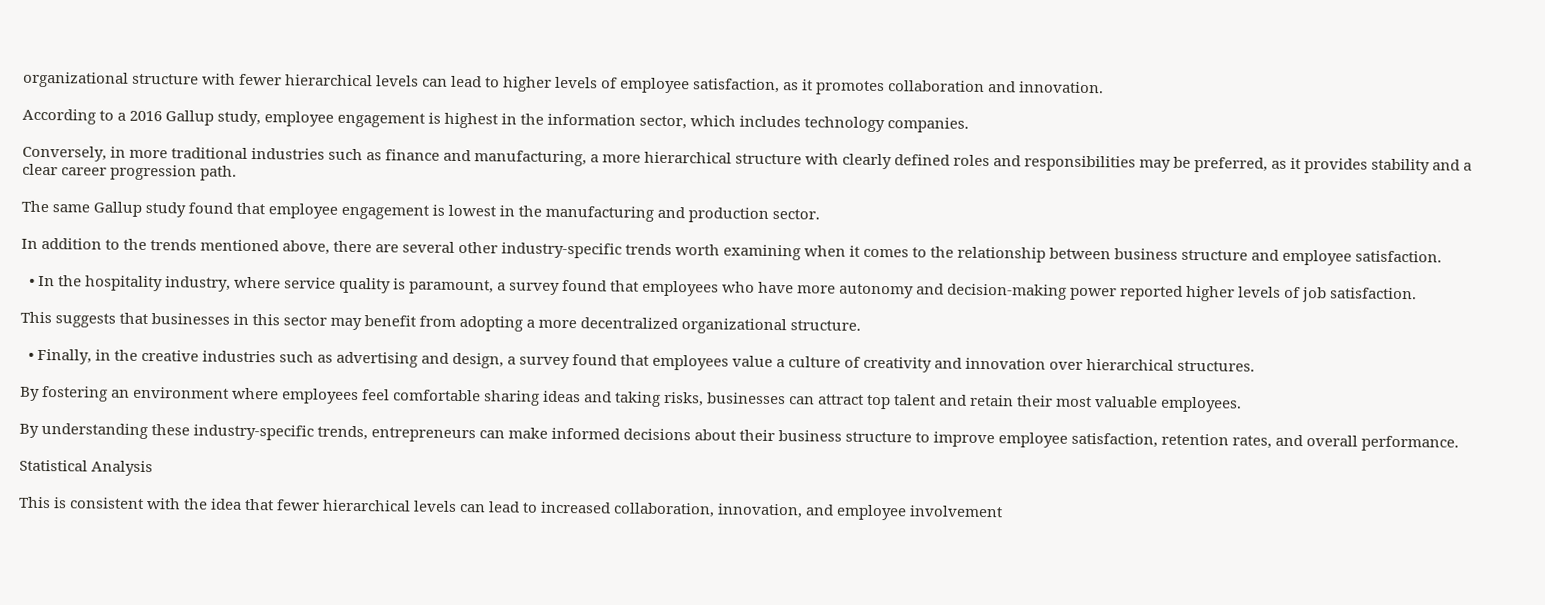organizational structure with fewer hierarchical levels can lead to higher levels of employee satisfaction, as it promotes collaboration and innovation.

According to a 2016 Gallup study, employee engagement is highest in the information sector, which includes technology companies.

Conversely, in more traditional industries such as finance and manufacturing, a more hierarchical structure with clearly defined roles and responsibilities may be preferred, as it provides stability and a clear career progression path.

The same Gallup study found that employee engagement is lowest in the manufacturing and production sector.

In addition to the trends mentioned above, there are several other industry-specific trends worth examining when it comes to the relationship between business structure and employee satisfaction.

  • In the hospitality industry, where service quality is paramount, a survey found that employees who have more autonomy and decision-making power reported higher levels of job satisfaction.

This suggests that businesses in this sector may benefit from adopting a more decentralized organizational structure.

  • Finally, in the creative industries such as advertising and design, a survey found that employees value a culture of creativity and innovation over hierarchical structures.

By fostering an environment where employees feel comfortable sharing ideas and taking risks, businesses can attract top talent and retain their most valuable employees.

By understanding these industry-specific trends, entrepreneurs can make informed decisions about their business structure to improve employee satisfaction, retention rates, and overall performance.

Statistical Analysis

This is consistent with the idea that fewer hierarchical levels can lead to increased collaboration, innovation, and employee involvement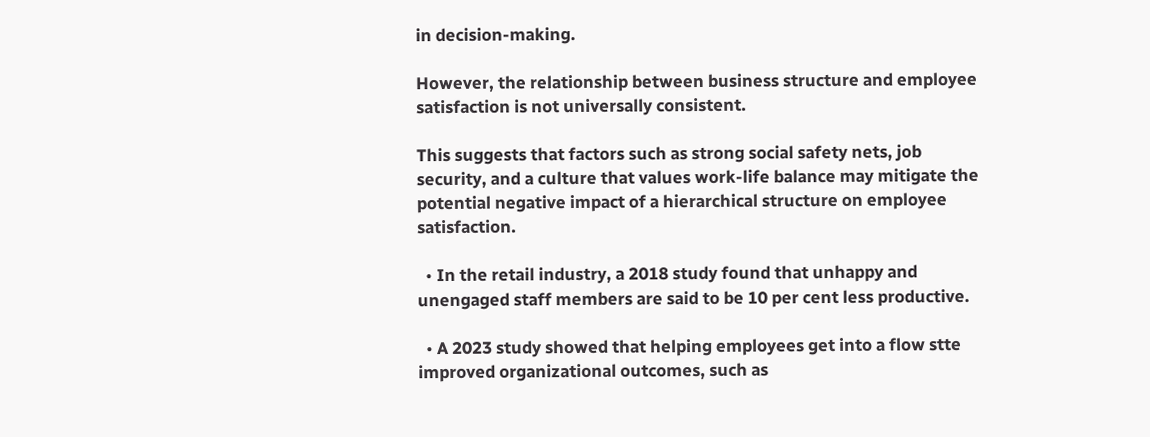in decision-making.

However, the relationship between business structure and employee satisfaction is not universally consistent.

This suggests that factors such as strong social safety nets, job security, and a culture that values work-life balance may mitigate the potential negative impact of a hierarchical structure on employee satisfaction.

  • In the retail industry, a 2018 study found that unhappy and unengaged staff members are said to be 10 per cent less productive.

  • A 2023 study showed that helping employees get into a flow stte improved organizational outcomes, such as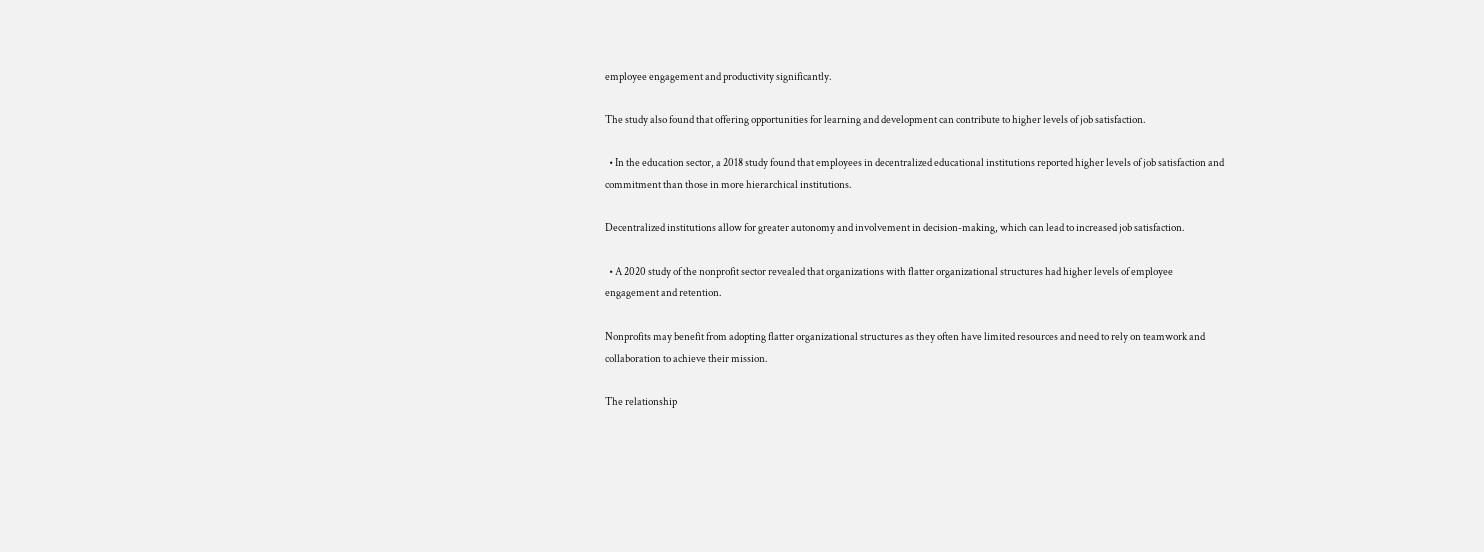employee engagement and productivity significantly.

The study also found that offering opportunities for learning and development can contribute to higher levels of job satisfaction.

  • In the education sector, a 2018 study found that employees in decentralized educational institutions reported higher levels of job satisfaction and commitment than those in more hierarchical institutions.

Decentralized institutions allow for greater autonomy and involvement in decision-making, which can lead to increased job satisfaction.

  • A 2020 study of the nonprofit sector revealed that organizations with flatter organizational structures had higher levels of employee engagement and retention.

Nonprofits may benefit from adopting flatter organizational structures as they often have limited resources and need to rely on teamwork and collaboration to achieve their mission.

The relationship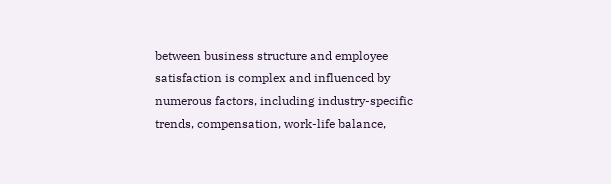between business structure and employee satisfaction is complex and influenced by numerous factors, including industry-specific trends, compensation, work-life balance,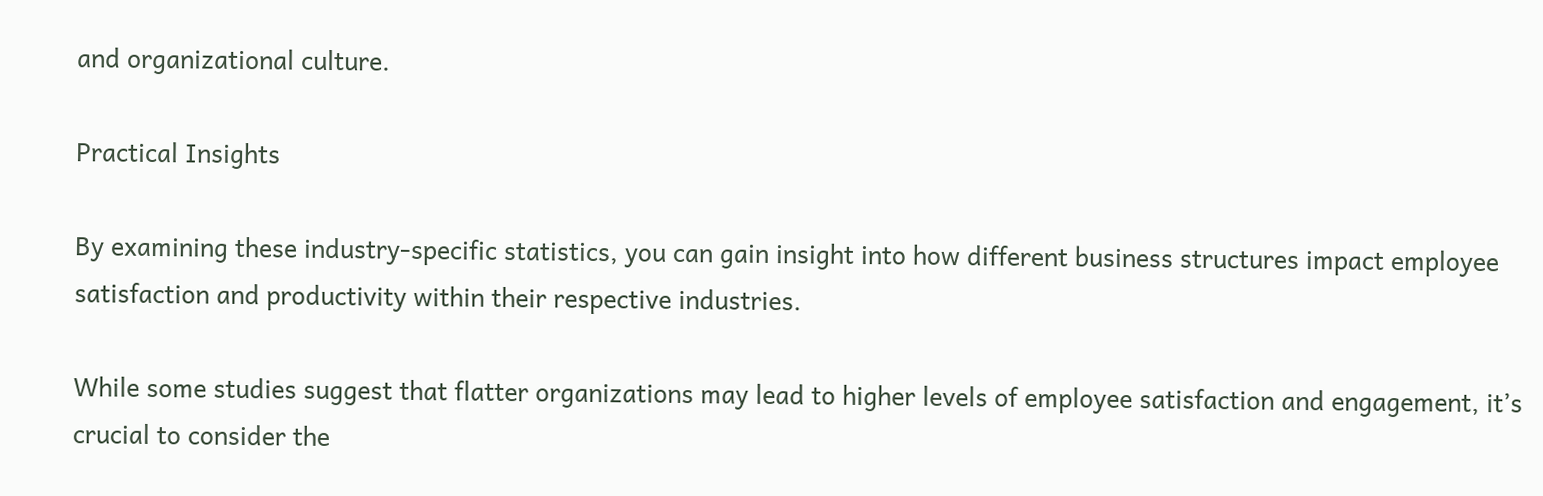and organizational culture.

Practical Insights

By examining these industry-specific statistics, you can gain insight into how different business structures impact employee satisfaction and productivity within their respective industries.

While some studies suggest that flatter organizations may lead to higher levels of employee satisfaction and engagement, it’s crucial to consider the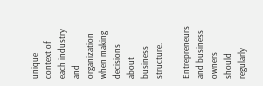unique context of each industry and organization when making decisions about business structure.

Entrepreneurs and business owners should regularly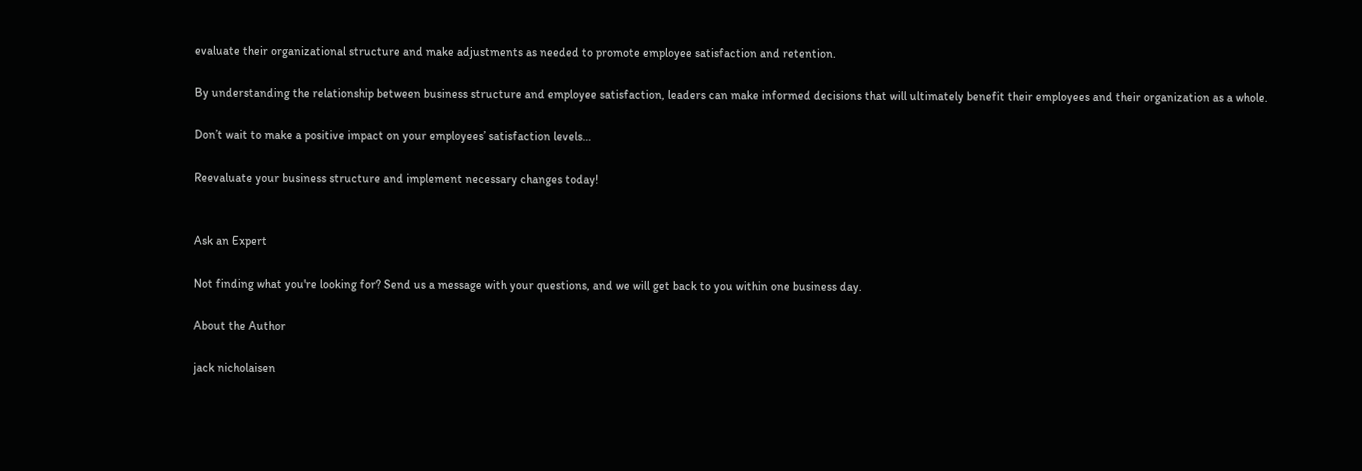evaluate their organizational structure and make adjustments as needed to promote employee satisfaction and retention.

By understanding the relationship between business structure and employee satisfaction, leaders can make informed decisions that will ultimately benefit their employees and their organization as a whole.

Don’t wait to make a positive impact on your employees’ satisfaction levels…

Reevaluate your business structure and implement necessary changes today!


Ask an Expert

Not finding what you're looking for? Send us a message with your questions, and we will get back to you within one business day.

About the Author

jack nicholaisen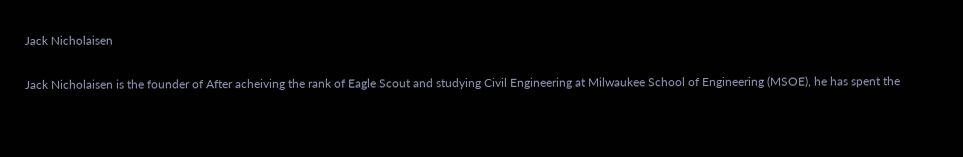Jack Nicholaisen

Jack Nicholaisen is the founder of After acheiving the rank of Eagle Scout and studying Civil Engineering at Milwaukee School of Engineering (MSOE), he has spent the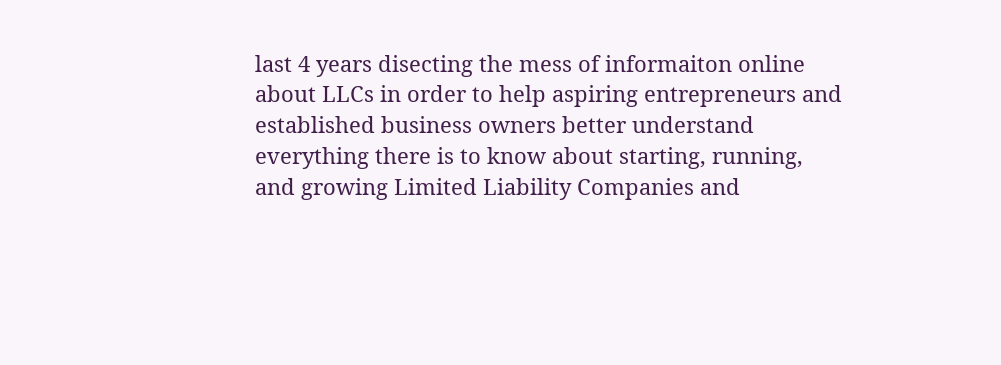last 4 years disecting the mess of informaiton online about LLCs in order to help aspiring entrepreneurs and established business owners better understand everything there is to know about starting, running, and growing Limited Liability Companies and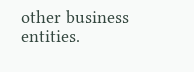other business entities.